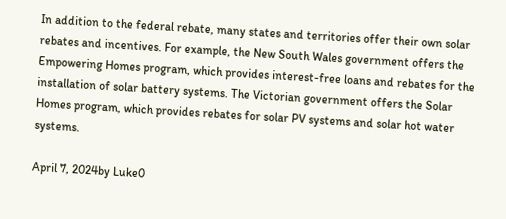In addition to the federal rebate, many states and territories offer their own solar rebates and incentives. For example, the New South Wales government offers the Empowering Homes program, which provides interest-free loans and rebates for the installation of solar battery systems. The Victorian government offers the Solar Homes program, which provides rebates for solar PV systems and solar hot water systems.

April 7, 2024by Luke0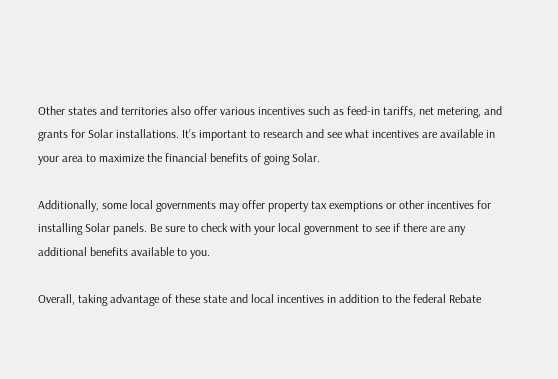Other states and territories also offer various incentives such as feed-in tariffs, net metering, and grants for Solar installations. It’s important to research and see what incentives are available in your area to maximize the financial benefits of going Solar.

Additionally, some local governments may offer property tax exemptions or other incentives for installing Solar panels. Be sure to check with your local government to see if there are any additional benefits available to you.

Overall, taking advantage of these state and local incentives in addition to the federal Rebate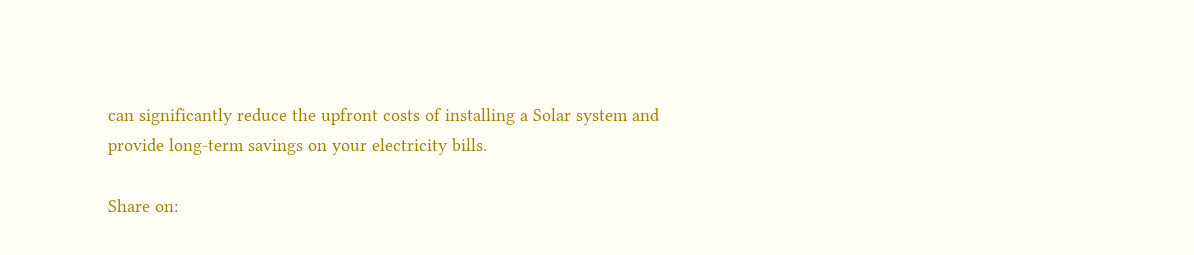can significantly reduce the upfront costs of installing a Solar system and provide long-term savings on your electricity bills.

Share on: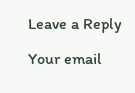Leave a Reply

Your email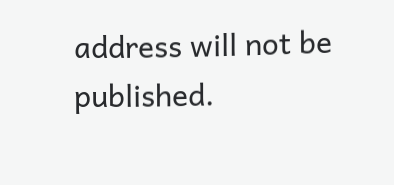address will not be published.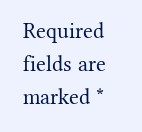Required fields are marked *